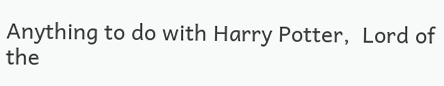Anything to do with Harry Potter,  Lord of the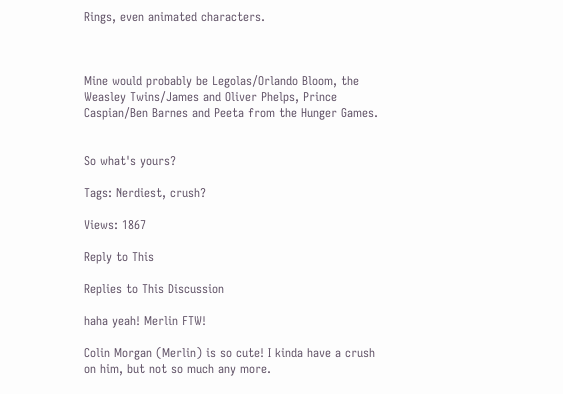Rings, even animated characters.



Mine would probably be Legolas/Orlando Bloom, the Weasley Twins/James and Oliver Phelps, Prince Caspian/Ben Barnes and Peeta from the Hunger Games.


So what's yours?

Tags: Nerdiest, crush?

Views: 1867

Reply to This

Replies to This Discussion

haha yeah! Merlin FTW!

Colin Morgan (Merlin) is so cute! I kinda have a crush on him, but not so much any more.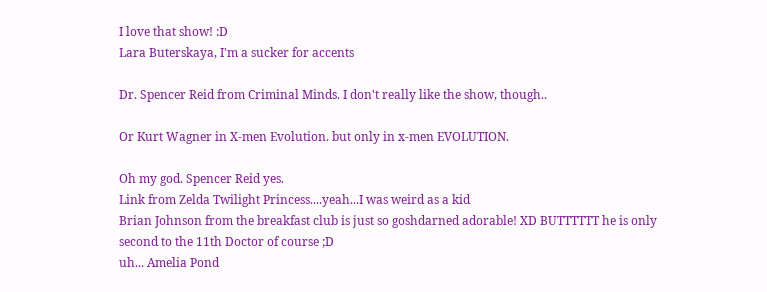I love that show! :D
Lara Buterskaya, I'm a sucker for accents

Dr. Spencer Reid from Criminal Minds. I don't really like the show, though..

Or Kurt Wagner in X-men Evolution. but only in x-men EVOLUTION.

Oh my god. Spencer Reid yes.
Link from Zelda Twilight Princess....yeah...I was weird as a kid
Brian Johnson from the breakfast club is just so goshdarned adorable! XD BUTTTTTT he is only second to the 11th Doctor of course ;D
uh... Amelia Pond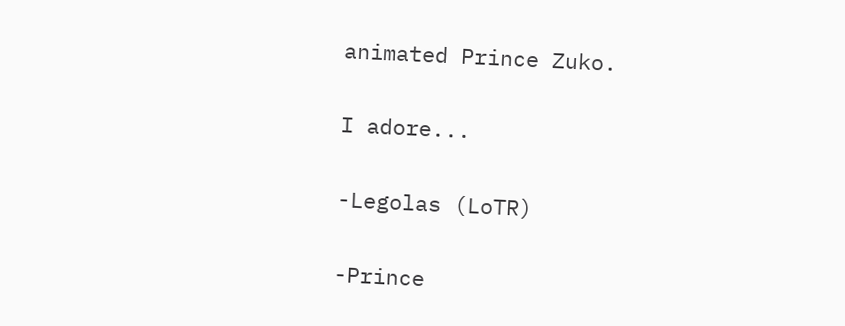animated Prince Zuko.

I adore...

-Legolas (LoTR)

-Prince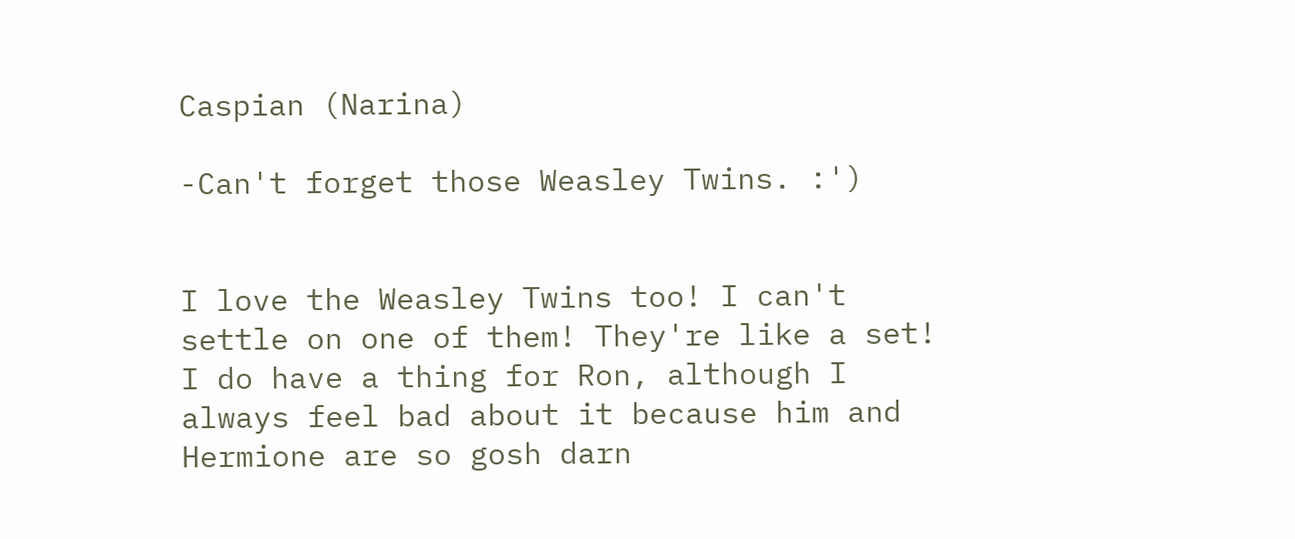Caspian (Narina)

-Can't forget those Weasley Twins. :')


I love the Weasley Twins too! I can't settle on one of them! They're like a set! I do have a thing for Ron, although I always feel bad about it because him and Hermione are so gosh darn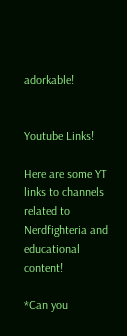adorkable!


Youtube Links!

Here are some YT links to channels related to Nerdfighteria and educational content!

*Can you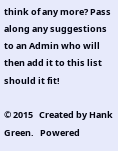think of any more? Pass along any suggestions to an Admin who will then add it to this list should it fit!

© 2015   Created by Hank Green.   Powered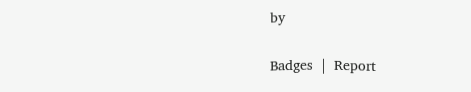by

Badges  |  Report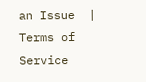an Issue  |  Terms of Service